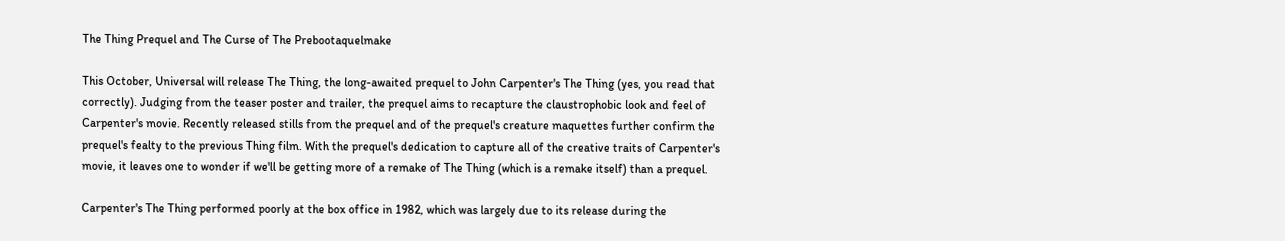The Thing Prequel and The Curse of The Prebootaquelmake

This October, Universal will release The Thing, the long-awaited prequel to John Carpenter's The Thing (yes, you read that correctly). Judging from the teaser poster and trailer, the prequel aims to recapture the claustrophobic look and feel of Carpenter's movie. Recently released stills from the prequel and of the prequel's creature maquettes further confirm the prequel's fealty to the previous Thing film. With the prequel's dedication to capture all of the creative traits of Carpenter's movie, it leaves one to wonder if we'll be getting more of a remake of The Thing (which is a remake itself) than a prequel.

Carpenter's The Thing performed poorly at the box office in 1982, which was largely due to its release during the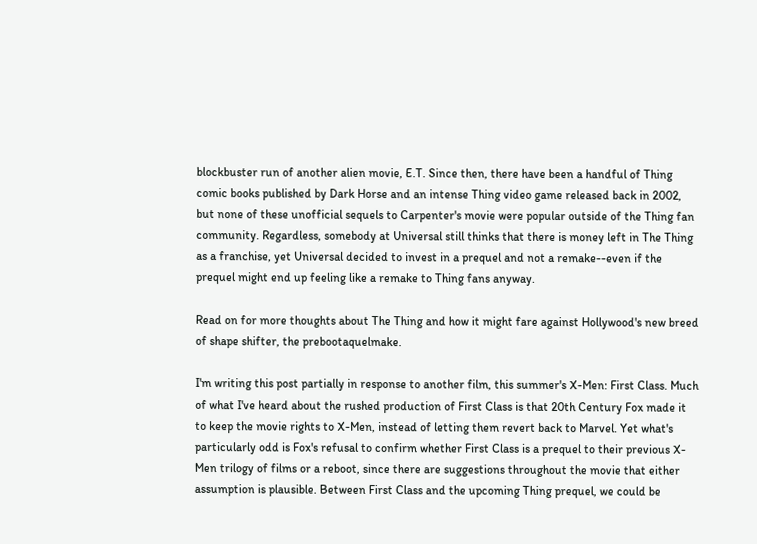blockbuster run of another alien movie, E.T. Since then, there have been a handful of Thing comic books published by Dark Horse and an intense Thing video game released back in 2002, but none of these unofficial sequels to Carpenter's movie were popular outside of the Thing fan community. Regardless, somebody at Universal still thinks that there is money left in The Thing as a franchise, yet Universal decided to invest in a prequel and not a remake--even if the prequel might end up feeling like a remake to Thing fans anyway.

Read on for more thoughts about The Thing and how it might fare against Hollywood's new breed of shape shifter, the prebootaquelmake.

I'm writing this post partially in response to another film, this summer's X-Men: First Class. Much of what I've heard about the rushed production of First Class is that 20th Century Fox made it to keep the movie rights to X-Men, instead of letting them revert back to Marvel. Yet what's particularly odd is Fox's refusal to confirm whether First Class is a prequel to their previous X-Men trilogy of films or a reboot, since there are suggestions throughout the movie that either assumption is plausible. Between First Class and the upcoming Thing prequel, we could be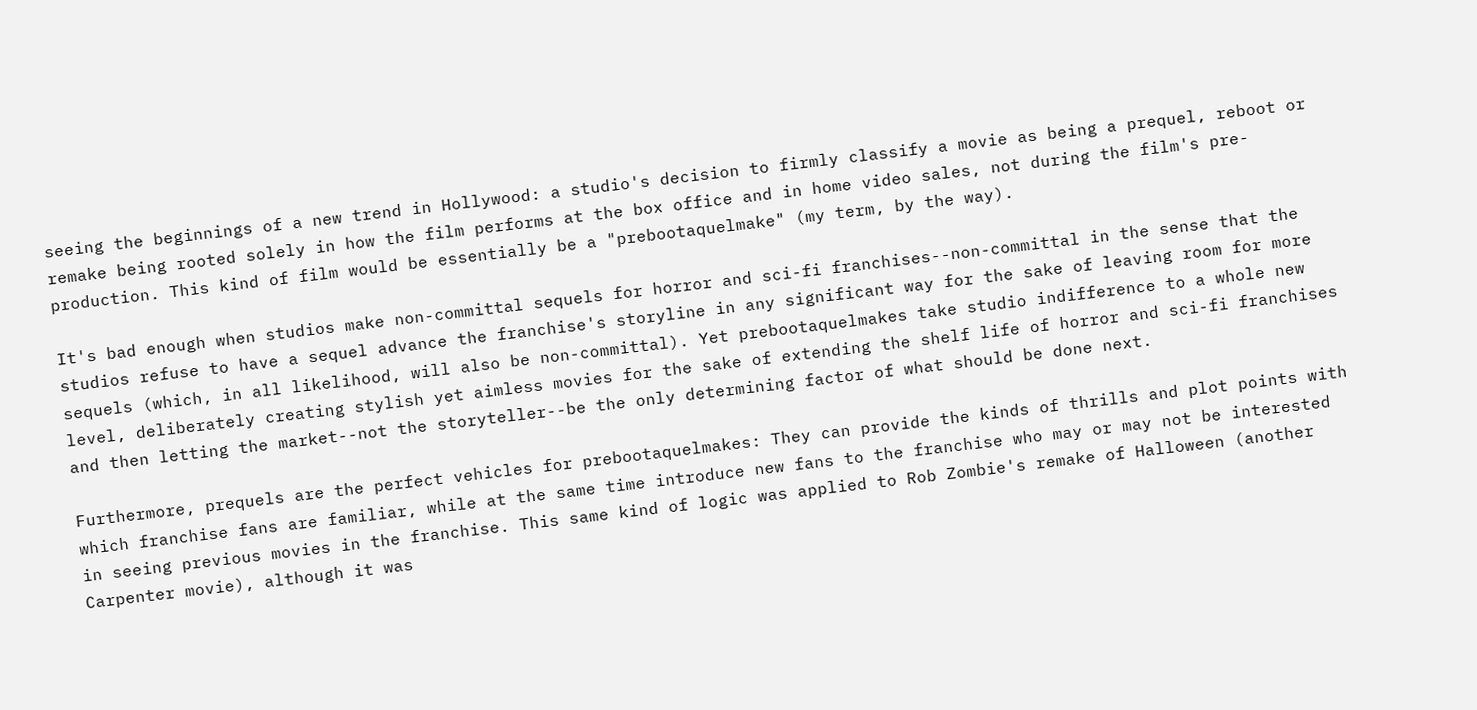seeing the beginnings of a new trend in Hollywood: a studio's decision to firmly classify a movie as being a prequel, reboot or remake being rooted solely in how the film performs at the box office and in home video sales, not during the film's pre-production. This kind of film would be essentially be a "prebootaquelmake" (my term, by the way).

It's bad enough when studios make non-committal sequels for horror and sci-fi franchises--non-committal in the sense that the studios refuse to have a sequel advance the franchise's storyline in any significant way for the sake of leaving room for more sequels (which, in all likelihood, will also be non-committal). Yet prebootaquelmakes take studio indifference to a whole new level, deliberately creating stylish yet aimless movies for the sake of extending the shelf life of horror and sci-fi franchises and then letting the market--not the storyteller--be the only determining factor of what should be done next.

Furthermore, prequels are the perfect vehicles for prebootaquelmakes: They can provide the kinds of thrills and plot points with which franchise fans are familiar, while at the same time introduce new fans to the franchise who may or may not be interested in seeing previous movies in the franchise. This same kind of logic was applied to Rob Zombie's remake of Halloween (another Carpenter movie), although it was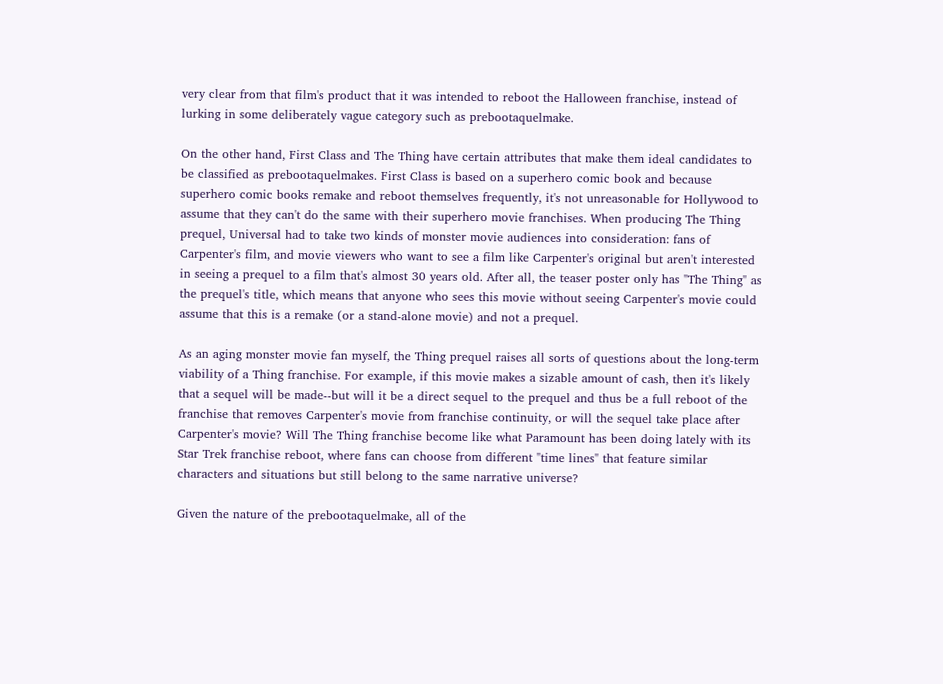very clear from that film's product that it was intended to reboot the Halloween franchise, instead of lurking in some deliberately vague category such as prebootaquelmake.

On the other hand, First Class and The Thing have certain attributes that make them ideal candidates to be classified as prebootaquelmakes. First Class is based on a superhero comic book and because superhero comic books remake and reboot themselves frequently, it's not unreasonable for Hollywood to assume that they can't do the same with their superhero movie franchises. When producing The Thing prequel, Universal had to take two kinds of monster movie audiences into consideration: fans of Carpenter's film, and movie viewers who want to see a film like Carpenter's original but aren't interested in seeing a prequel to a film that's almost 30 years old. After all, the teaser poster only has "The Thing" as the prequel's title, which means that anyone who sees this movie without seeing Carpenter's movie could assume that this is a remake (or a stand-alone movie) and not a prequel.

As an aging monster movie fan myself, the Thing prequel raises all sorts of questions about the long-term viability of a Thing franchise. For example, if this movie makes a sizable amount of cash, then it's likely that a sequel will be made--but will it be a direct sequel to the prequel and thus be a full reboot of the franchise that removes Carpenter's movie from franchise continuity, or will the sequel take place after Carpenter's movie? Will The Thing franchise become like what Paramount has been doing lately with its Star Trek franchise reboot, where fans can choose from different "time lines" that feature similar characters and situations but still belong to the same narrative universe?

Given the nature of the prebootaquelmake, all of the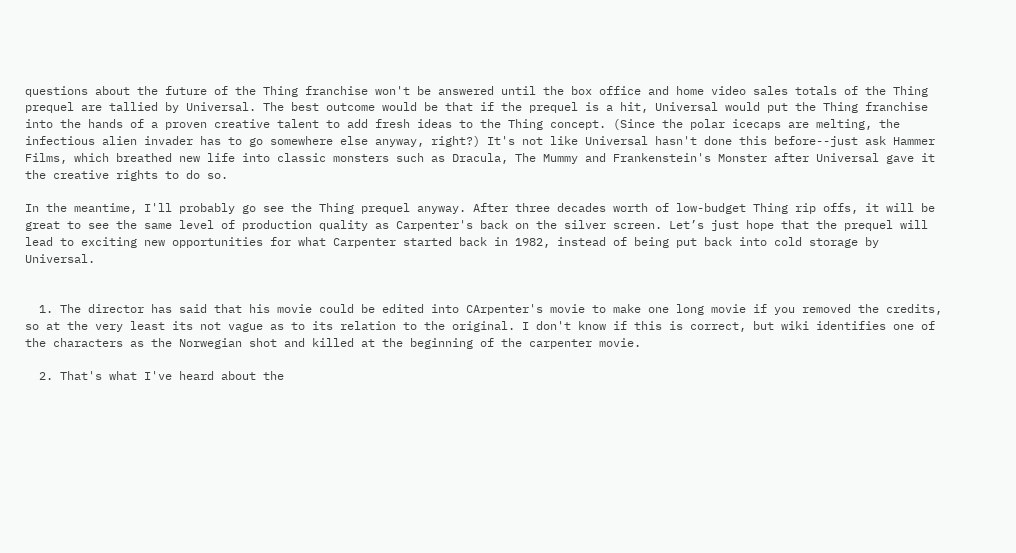questions about the future of the Thing franchise won't be answered until the box office and home video sales totals of the Thing prequel are tallied by Universal. The best outcome would be that if the prequel is a hit, Universal would put the Thing franchise into the hands of a proven creative talent to add fresh ideas to the Thing concept. (Since the polar icecaps are melting, the infectious alien invader has to go somewhere else anyway, right?) It's not like Universal hasn't done this before--just ask Hammer Films, which breathed new life into classic monsters such as Dracula, The Mummy and Frankenstein's Monster after Universal gave it the creative rights to do so.

In the meantime, I'll probably go see the Thing prequel anyway. After three decades worth of low-budget Thing rip offs, it will be great to see the same level of production quality as Carpenter's back on the silver screen. Let’s just hope that the prequel will lead to exciting new opportunities for what Carpenter started back in 1982, instead of being put back into cold storage by Universal.


  1. The director has said that his movie could be edited into CArpenter's movie to make one long movie if you removed the credits, so at the very least its not vague as to its relation to the original. I don't know if this is correct, but wiki identifies one of the characters as the Norwegian shot and killed at the beginning of the carpenter movie.

  2. That's what I've heard about the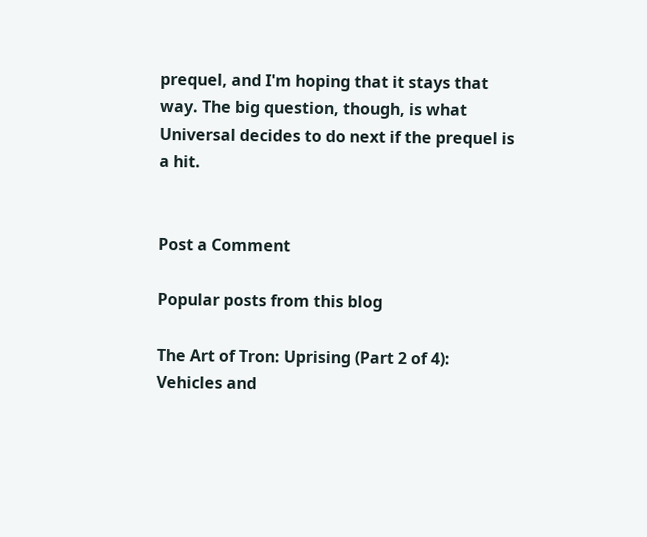prequel, and I'm hoping that it stays that way. The big question, though, is what Universal decides to do next if the prequel is a hit.


Post a Comment

Popular posts from this blog

The Art of Tron: Uprising (Part 2 of 4): Vehicles and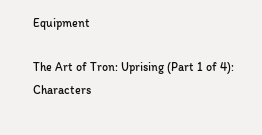Equipment

The Art of Tron: Uprising (Part 1 of 4): Characters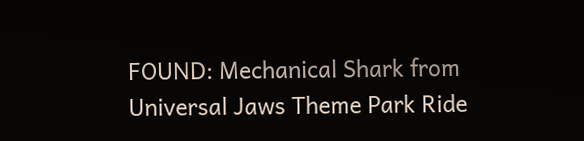FOUND: Mechanical Shark from Universal Jaws Theme Park Ride